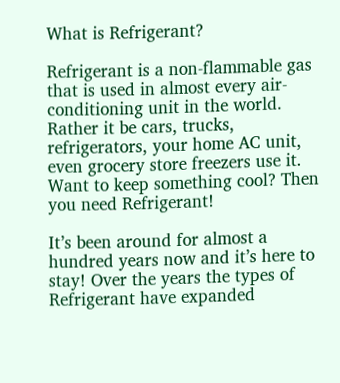What is Refrigerant?

Refrigerant is a non-flammable gas that is used in almost every air-conditioning unit in the world. Rather it be cars, trucks, refrigerators, your home AC unit, even grocery store freezers use it. Want to keep something cool? Then you need Refrigerant!

It’s been around for almost a hundred years now and it’s here to stay! Over the years the types of Refrigerant have expanded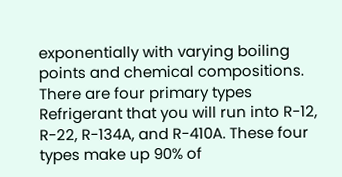exponentially with varying boiling points and chemical compositions. There are four primary types Refrigerant that you will run into R-12, R-22, R-134A, and R-410A. These four types make up 90% of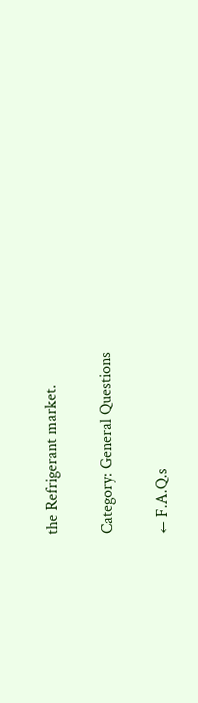the Refrigerant market.

Category: General Questions

← F.A.Q.s